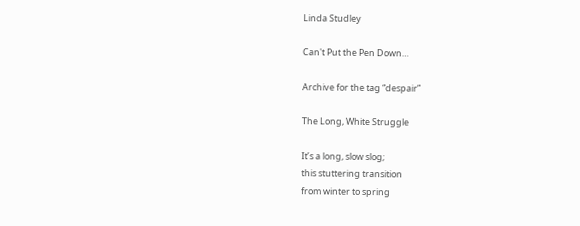Linda Studley

Can't Put the Pen Down…

Archive for the tag “despair”

The Long, White Struggle

It’s a long, slow slog;
this stuttering transition
from winter to spring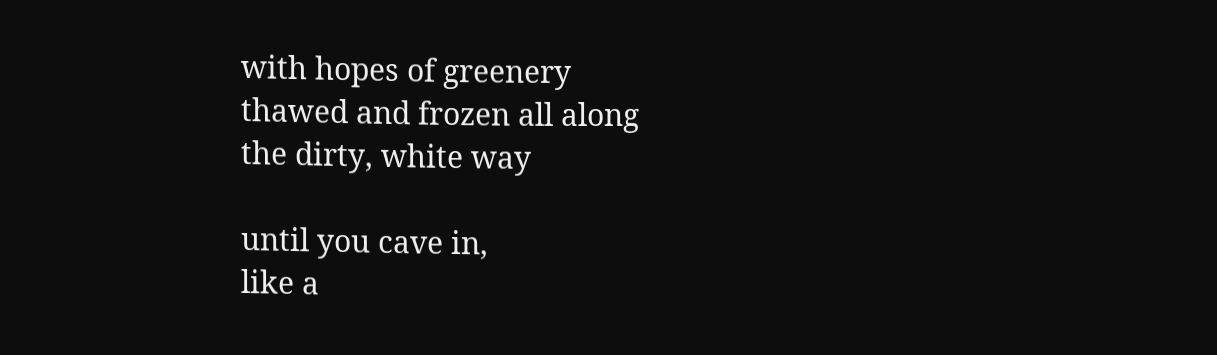with hopes of greenery
thawed and frozen all along
the dirty, white way

until you cave in,
like a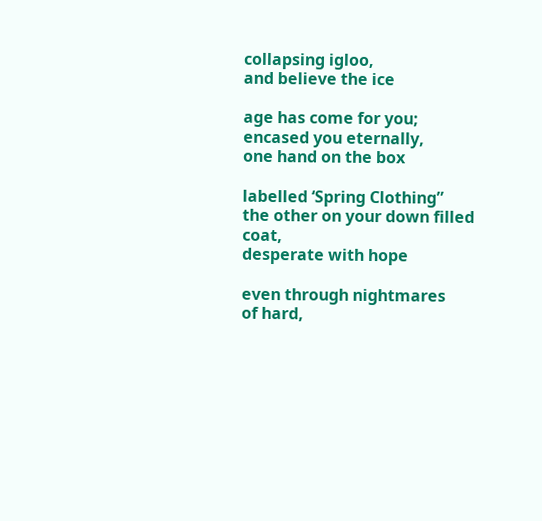collapsing igloo,
and believe the ice

age has come for you;
encased you eternally,
one hand on the box

labelled ‘Spring Clothing”
the other on your down filled coat,
desperate with hope

even through nightmares
of hard,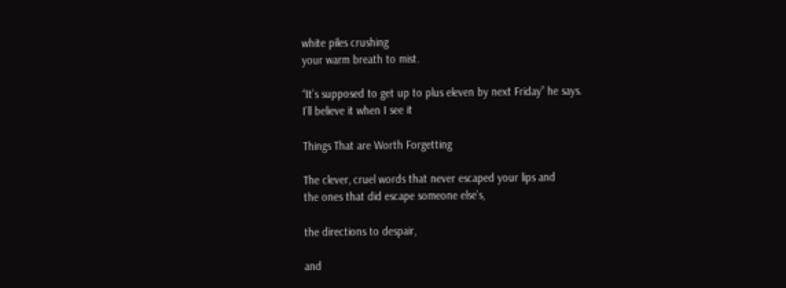white piles crushing
your warm breath to mist.

“It’s supposed to get up to plus eleven by next Friday” he says.
I’ll believe it when I see it

Things That are Worth Forgetting

The clever, cruel words that never escaped your lips and
the ones that did escape someone else’s,

the directions to despair,

and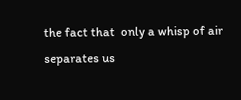the fact that  only a whisp of air separates us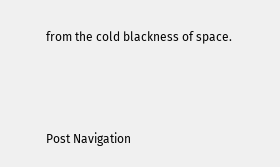from the cold blackness of space.



Post Navigation